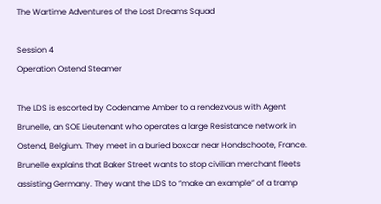The Wartime Adventures of the Lost Dreams Squad

Session 4
Operation Ostend Steamer

The LDS is escorted by Codename Amber to a rendezvous with Agent Brunelle, an SOE Lieutenant who operates a large Resistance network in Ostend, Belgium. They meet in a buried boxcar near Hondschoote, France. Brunelle explains that Baker Street wants to stop civilian merchant fleets assisting Germany. They want the LDS to “make an example” of a tramp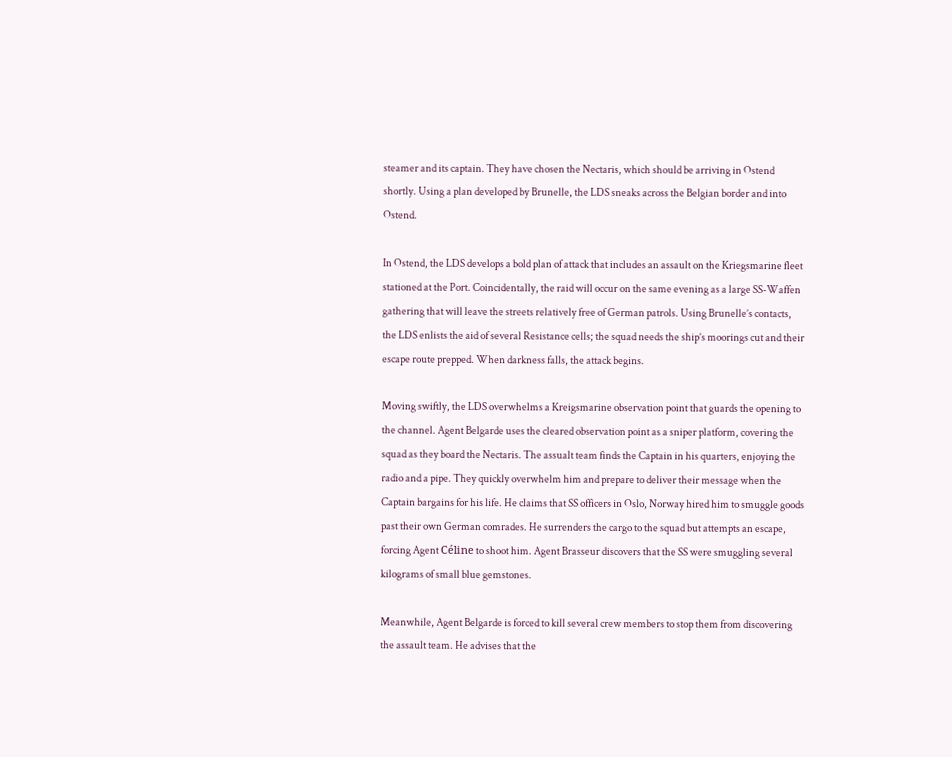steamer and its captain. They have chosen the Nectaris, which should be arriving in Ostend shortly. Using a plan developed by Brunelle, the LDS sneaks across the Belgian border and into Ostend.

In Ostend, the LDS develops a bold plan of attack that includes an assault on the Kriegsmarine fleet stationed at the Port. Coincidentally, the raid will occur on the same evening as a large SS-Waffen gathering that will leave the streets relatively free of German patrols. Using Brunelle’s contacts, the LDS enlists the aid of several Resistance cells; the squad needs the ship’s moorings cut and their escape route prepped. When darkness falls, the attack begins.

Moving swiftly, the LDS overwhelms a Kreigsmarine observation point that guards the opening to the channel. Agent Belgarde uses the cleared observation point as a sniper platform, covering the squad as they board the Nectaris. The assualt team finds the Captain in his quarters, enjoying the radio and a pipe. They quickly overwhelm him and prepare to deliver their message when the Captain bargains for his life. He claims that SS officers in Oslo, Norway hired him to smuggle goods past their own German comrades. He surrenders the cargo to the squad but attempts an escape, forcing Agent Céline to shoot him. Agent Brasseur discovers that the SS were smuggling several kilograms of small blue gemstones.

Meanwhile, Agent Belgarde is forced to kill several crew members to stop them from discovering the assault team. He advises that the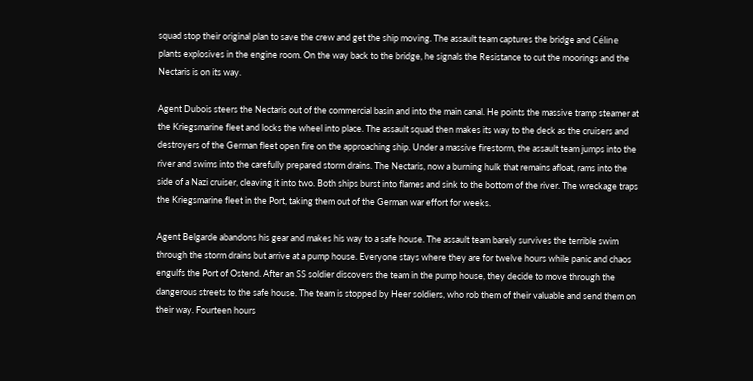squad stop their original plan to save the crew and get the ship moving. The assault team captures the bridge and Céline plants explosives in the engine room. On the way back to the bridge, he signals the Resistance to cut the moorings and the Nectaris is on its way.

Agent Dubois steers the Nectaris out of the commercial basin and into the main canal. He points the massive tramp steamer at the Kriegsmarine fleet and locks the wheel into place. The assault squad then makes its way to the deck as the cruisers and destroyers of the German fleet open fire on the approaching ship. Under a massive firestorm, the assault team jumps into the river and swims into the carefully prepared storm drains. The Nectaris, now a burning hulk that remains afloat, rams into the side of a Nazi cruiser, cleaving it into two. Both ships burst into flames and sink to the bottom of the river. The wreckage traps the Kriegsmarine fleet in the Port, taking them out of the German war effort for weeks.

Agent Belgarde abandons his gear and makes his way to a safe house. The assault team barely survives the terrible swim through the storm drains but arrive at a pump house. Everyone stays where they are for twelve hours while panic and chaos engulfs the Port of Ostend. After an SS soldier discovers the team in the pump house, they decide to move through the dangerous streets to the safe house. The team is stopped by Heer soldiers, who rob them of their valuable and send them on their way. Fourteen hours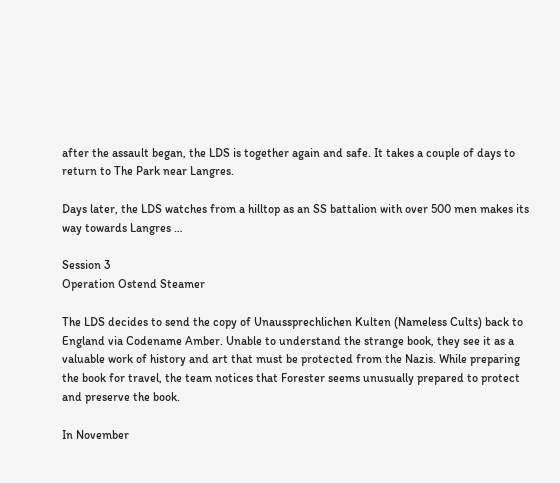after the assault began, the LDS is together again and safe. It takes a couple of days to return to The Park near Langres.

Days later, the LDS watches from a hilltop as an SS battalion with over 500 men makes its way towards Langres …

Session 3
Operation Ostend Steamer

The LDS decides to send the copy of Unaussprechlichen Kulten (Nameless Cults) back to England via Codename Amber. Unable to understand the strange book, they see it as a valuable work of history and art that must be protected from the Nazis. While preparing the book for travel, the team notices that Forester seems unusually prepared to protect and preserve the book.

In November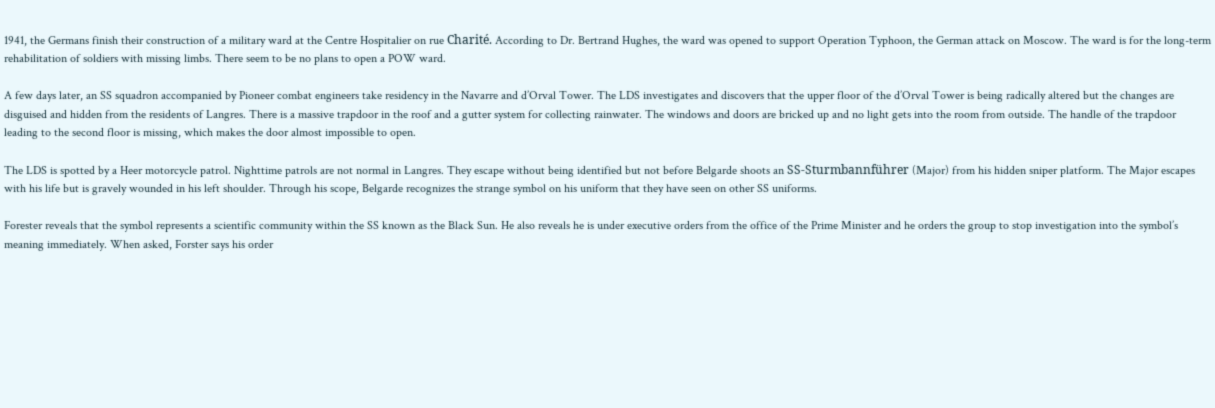1941, the Germans finish their construction of a military ward at the Centre Hospitalier on rue Charité. According to Dr. Bertrand Hughes, the ward was opened to support Operation Typhoon, the German attack on Moscow. The ward is for the long-term rehabilitation of soldiers with missing limbs. There seem to be no plans to open a POW ward.

A few days later, an SS squadron accompanied by Pioneer combat engineers take residency in the Navarre and d’Orval Tower. The LDS investigates and discovers that the upper floor of the d’Orval Tower is being radically altered but the changes are disguised and hidden from the residents of Langres. There is a massive trapdoor in the roof and a gutter system for collecting rainwater. The windows and doors are bricked up and no light gets into the room from outside. The handle of the trapdoor leading to the second floor is missing, which makes the door almost impossible to open.

The LDS is spotted by a Heer motorcycle patrol. Nighttime patrols are not normal in Langres. They escape without being identified but not before Belgarde shoots an SS-Sturmbannführer (Major) from his hidden sniper platform. The Major escapes with his life but is gravely wounded in his left shoulder. Through his scope, Belgarde recognizes the strange symbol on his uniform that they have seen on other SS uniforms.

Forester reveals that the symbol represents a scientific community within the SS known as the Black Sun. He also reveals he is under executive orders from the office of the Prime Minister and he orders the group to stop investigation into the symbol’s meaning immediately. When asked, Forster says his order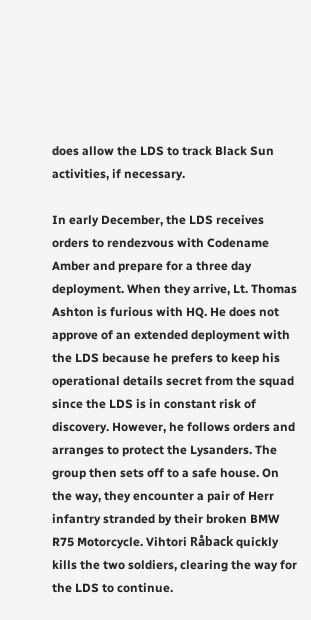does allow the LDS to track Black Sun activities, if necessary.

In early December, the LDS receives orders to rendezvous with Codename Amber and prepare for a three day deployment. When they arrive, Lt. Thomas Ashton is furious with HQ. He does not approve of an extended deployment with the LDS because he prefers to keep his operational details secret from the squad since the LDS is in constant risk of discovery. However, he follows orders and arranges to protect the Lysanders. The group then sets off to a safe house. On the way, they encounter a pair of Herr infantry stranded by their broken BMW R75 Motorcycle. Vihtori Råback quickly kills the two soldiers, clearing the way for the LDS to continue.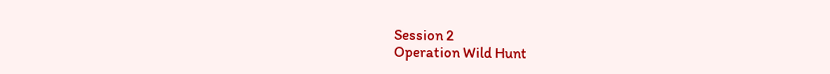Session 2
Operation Wild Hunt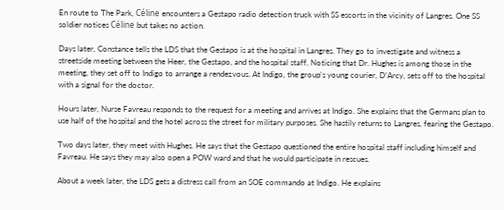En route to The Park, Céline encounters a Gestapo radio detection truck with SS escorts in the vicinity of Langres. One SS soldier notices Céline but takes no action.

Days later, Constance tells the LDS that the Gestapo is at the hospital in Langres. They go to investigate and witness a streetside meeting between the Heer, the Gestapo, and the hospital staff. Noticing that Dr. Hughes is among those in the meeting, they set off to Indigo to arrange a rendezvous. At Indigo, the group’s young courier, D’Arcy, sets off to the hospital with a signal for the doctor.

Hours later, Nurse Favreau responds to the request for a meeting and arrives at Indigo. She explains that the Germans plan to use half of the hospital and the hotel across the street for military purposes. She hastily returns to Langres, fearing the Gestapo.

Two days later, they meet with Hughes. He says that the Gestapo questioned the entire hospital staff including himself and Favreau. He says they may also open a POW ward and that he would participate in rescues.

About a week later, the LDS gets a distress call from an SOE commando at Indigo. He explains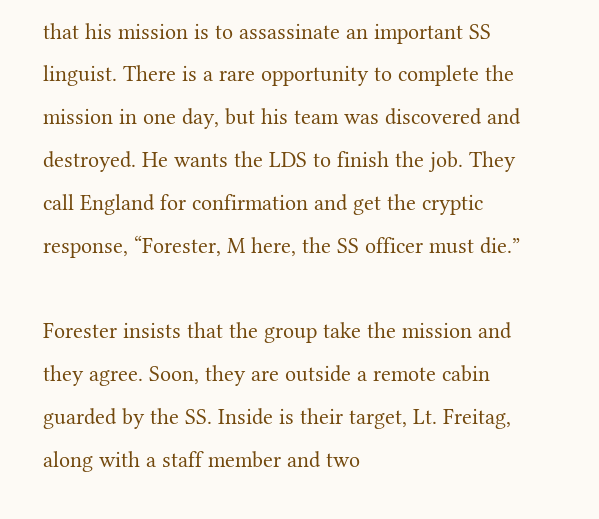that his mission is to assassinate an important SS linguist. There is a rare opportunity to complete the mission in one day, but his team was discovered and destroyed. He wants the LDS to finish the job. They call England for confirmation and get the cryptic response, “Forester, M here, the SS officer must die.”

Forester insists that the group take the mission and they agree. Soon, they are outside a remote cabin guarded by the SS. Inside is their target, Lt. Freitag, along with a staff member and two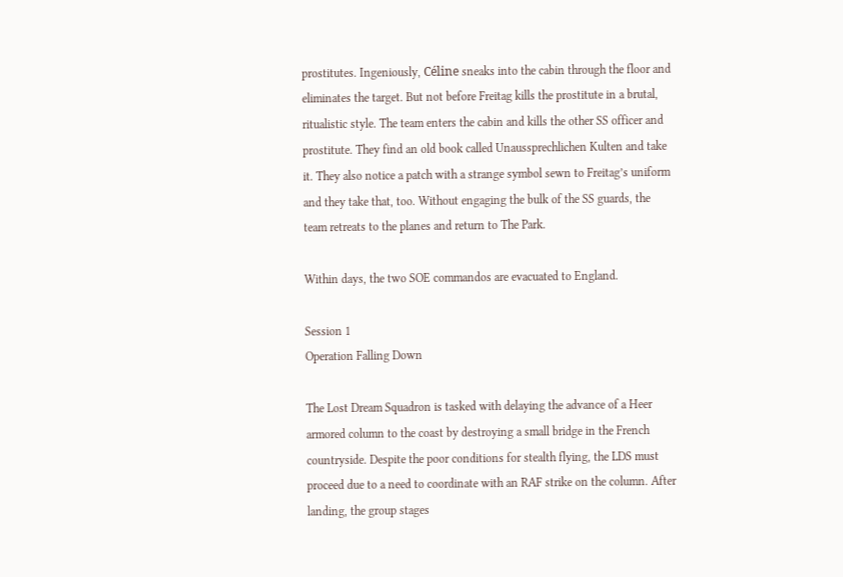prostitutes. Ingeniously, Céline sneaks into the cabin through the floor and eliminates the target. But not before Freitag kills the prostitute in a brutal, ritualistic style. The team enters the cabin and kills the other SS officer and prostitute. They find an old book called Unaussprechlichen Kulten and take it. They also notice a patch with a strange symbol sewn to Freitag’s uniform and they take that, too. Without engaging the bulk of the SS guards, the team retreats to the planes and return to The Park.

Within days, the two SOE commandos are evacuated to England.

Session 1
Operation Falling Down

The Lost Dream Squadron is tasked with delaying the advance of a Heer armored column to the coast by destroying a small bridge in the French countryside. Despite the poor conditions for stealth flying, the LDS must proceed due to a need to coordinate with an RAF strike on the column. After landing, the group stages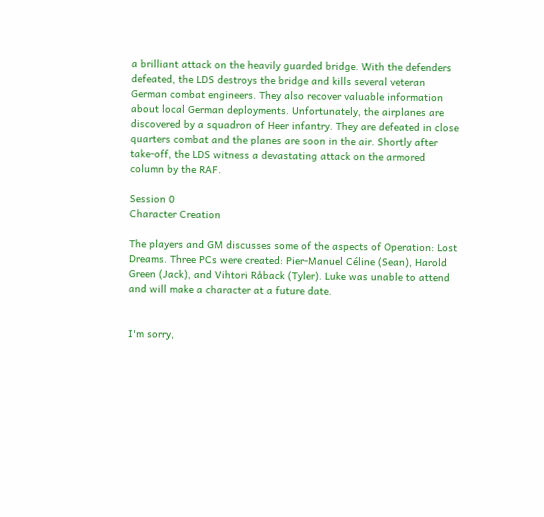a brilliant attack on the heavily guarded bridge. With the defenders defeated, the LDS destroys the bridge and kills several veteran German combat engineers. They also recover valuable information about local German deployments. Unfortunately, the airplanes are discovered by a squadron of Heer infantry. They are defeated in close quarters combat and the planes are soon in the air. Shortly after take-off, the LDS witness a devastating attack on the armored column by the RAF.

Session 0
Character Creation

The players and GM discusses some of the aspects of Operation: Lost Dreams. Three PCs were created: Pier-Manuel Céline (Sean), Harold Green (Jack), and Vihtori Råback (Tyler). Luke was unable to attend and will make a character at a future date.


I'm sorry,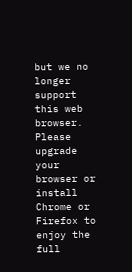but we no longer support this web browser. Please upgrade your browser or install Chrome or Firefox to enjoy the full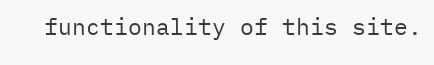functionality of this site.